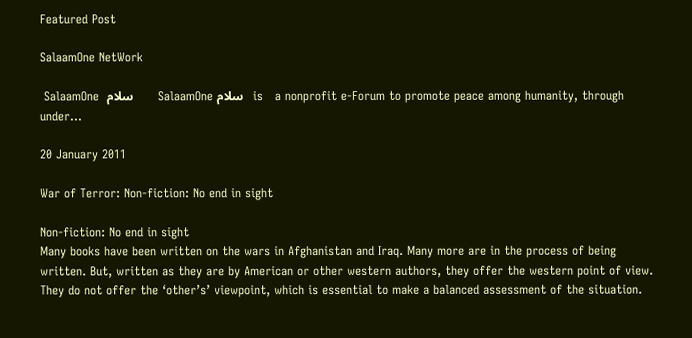Featured Post

SalaamOne NetWork

 SalaamOne  سلام        SalaamOne سلام   is   a nonprofit e-Forum to promote peace among humanity, through under...

20 January 2011

War of Terror: Non-fiction: No end in sight

Non-fiction: No end in sight
Many books have been written on the wars in Afghanistan and Iraq. Many more are in the process of being written. But, written as they are by American or other western authors, they offer the western point of view. They do not offer the ‘other’s’ viewpoint, which is essential to make a balanced assessment of the situation.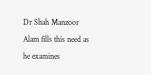Dr Shah Manzoor Alam fills this need as he examines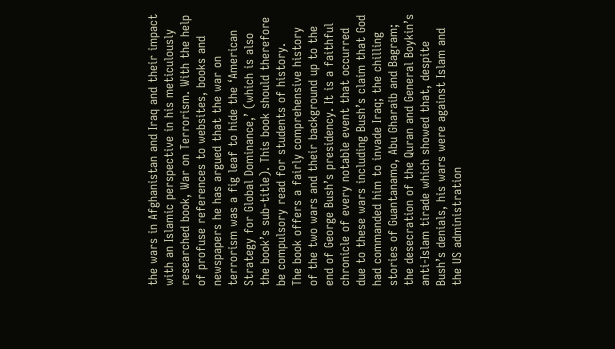the wars in Afghanistan and Iraq and their impact with an Islamic perspective in his meticulously researched book, War on Terrorism. With the help of profuse references to websites, books and newspapers he has argued that the war on terrorism was a fig leaf to hide the ‘American Strategy for Global Dominance,’ (which is also the book’s sub-title). This book should therefore be compulsory read for students of history.
The book offers a fairly comprehensive history of the two wars and their background up to the end of George Bush’s presidency. It is a faithful chronicle of every notable event that occurred due to these wars including Bush’s claim that God had commanded him to invade Iraq; the chilling stories of Guantanamo, Abu Gharaib and Bagram; the desecration of the Quran and General Boykin’s anti-Islam tirade which showed that, despite Bush’s denials, his wars were against Islam and the US administration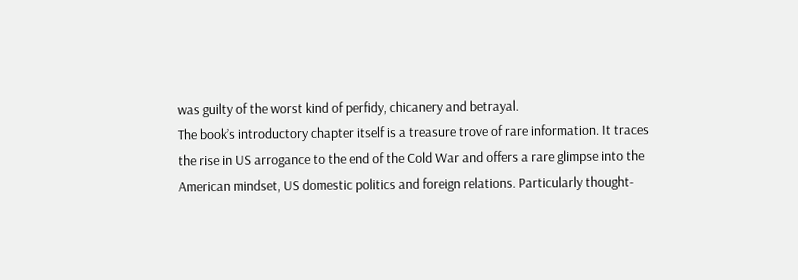was guilty of the worst kind of perfidy, chicanery and betrayal.
The book’s introductory chapter itself is a treasure trove of rare information. It traces the rise in US arrogance to the end of the Cold War and offers a rare glimpse into the American mindset, US domestic politics and foreign relations. Particularly thought-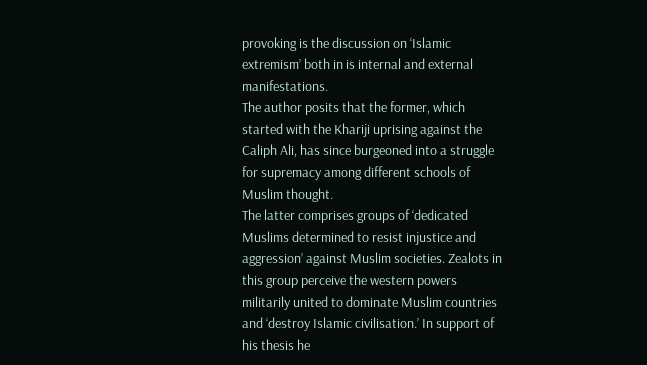provoking is the discussion on ‘Islamic extremism’ both in is internal and external manifestations.
The author posits that the former, which started with the Khariji uprising against the Caliph Ali, has since burgeoned into a struggle for supremacy among different schools of Muslim thought.
The latter comprises groups of ‘dedicated Muslims determined to resist injustice and aggression’ against Muslim societies. Zealots in this group perceive the western powers militarily united to dominate Muslim countries and ‘destroy Islamic civilisation.’ In support of his thesis he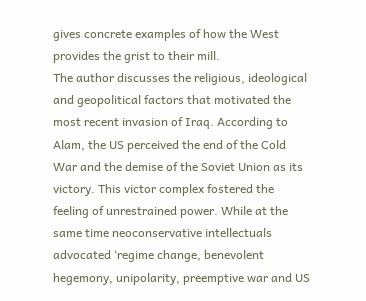gives concrete examples of how the West provides the grist to their mill.
The author discusses the religious, ideological and geopolitical factors that motivated the most recent invasion of Iraq. According to Alam, the US perceived the end of the Cold War and the demise of the Soviet Union as its victory. This victor complex fostered the feeling of unrestrained power. While at the same time neoconservative intellectuals advocated ‘regime change, benevolent hegemony, unipolarity, preemptive war and US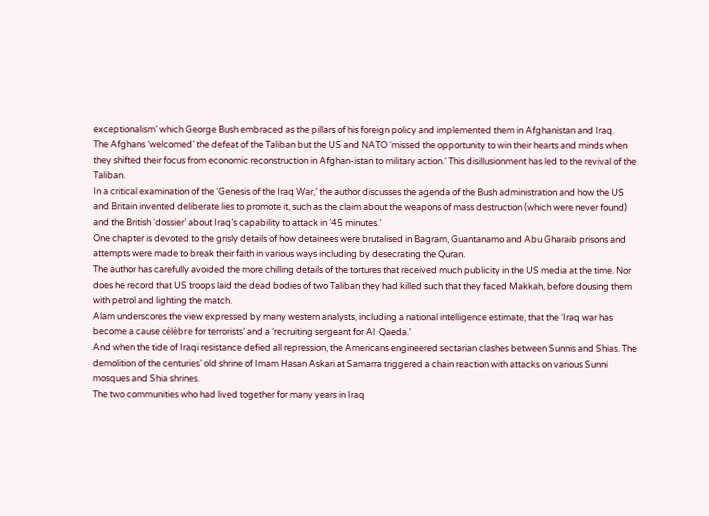exceptionalism’ which George Bush embraced as the pillars of his foreign policy and implemented them in Afghanistan and Iraq.
The Afghans ‘welcomed’ the defeat of the Taliban but the US and NATO ‘missed the opportunity to win their hearts and minds when they shifted their focus from economic reconstruction in Afghan-istan to military action.’ This disillusionment has led to the revival of the Taliban.
In a critical examination of the ‘Genesis of the Iraq War,’ the author discusses the agenda of the Bush administration and how the US and Britain invented deliberate lies to promote it, such as the claim about the weapons of mass destruction (which were never found) and the British ‘dossier’ about Iraq’s capability to attack in ‘45 minutes.’
One chapter is devoted to the grisly details of how detainees were brutalised in Bagram, Guantanamo and Abu Gharaib prisons and attempts were made to break their faith in various ways including by desecrating the Quran.
The author has carefully avoided the more chilling details of the tortures that received much publicity in the US media at the time. Nor does he record that US troops laid the dead bodies of two Taliban they had killed such that they faced Makkah, before dousing them with petrol and lighting the match.
Alam underscores the view expressed by many western analysts, including a national intelligence estimate, that the ‘Iraq war has become a cause célèbre for terrorists’ and a ‘recruiting sergeant for Al  Qaeda.’
And when the tide of Iraqi resistance defied all repression, the Americans engineered sectarian clashes between Sunnis and Shias. The demolition of the centuries’ old shrine of Imam Hasan Askari at Samarra triggered a chain reaction with attacks on various Sunni mosques and Shia shrines.
The two communities who had lived together for many years in Iraq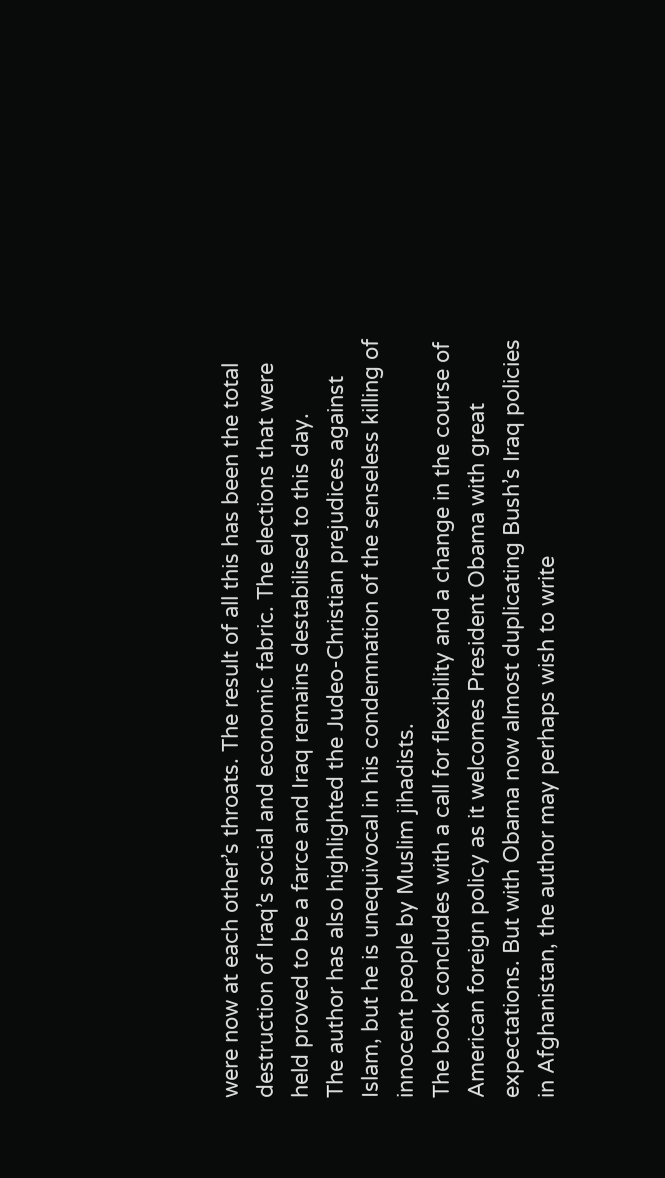were now at each other’s throats. The result of all this has been the total destruction of Iraq’s social and economic fabric. The elections that were held proved to be a farce and Iraq remains destabilised to this day.
The author has also highlighted the Judeo-Christian prejudices against Islam, but he is unequivocal in his condemnation of the senseless killing of innocent people by Muslim jihadists.
The book concludes with a call for flexibility and a change in the course of American foreign policy as it welcomes President Obama with great expectations. But with Obama now almost duplicating Bush’s Iraq policies in Afghanistan, the author may perhaps wish to write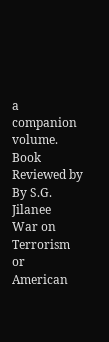a companion volume.
Book Reviewed by By S.G. Jilanee
War on Terrorism or American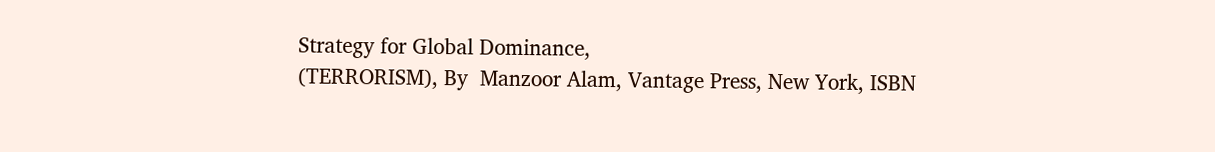Strategy for Global Dominance,
(TERRORISM), By  Manzoor Alam, Vantage Press, New York, ISBN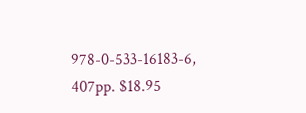978-0-533-16183-6, 407pp. $18.95